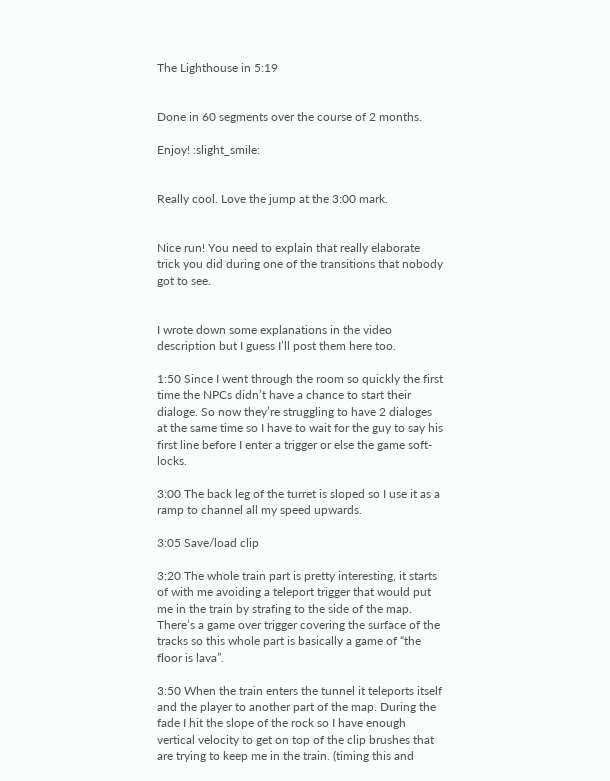The Lighthouse in 5:19


Done in 60 segments over the course of 2 months.

Enjoy! :slight_smile:


Really cool. Love the jump at the 3:00 mark.


Nice run! You need to explain that really elaborate trick you did during one of the transitions that nobody got to see.


I wrote down some explanations in the video description but I guess I’ll post them here too.

1:50 Since I went through the room so quickly the first time the NPCs didn’t have a chance to start their dialoge. So now they’re struggling to have 2 dialoges at the same time so I have to wait for the guy to say his first line before I enter a trigger or else the game soft-locks.

3:00 The back leg of the turret is sloped so I use it as a ramp to channel all my speed upwards.

3:05 Save/load clip

3:20 The whole train part is pretty interesting, it starts of with me avoiding a teleport trigger that would put me in the train by strafing to the side of the map. There’s a game over trigger covering the surface of the tracks so this whole part is basically a game of “the floor is lava”.

3:50 When the train enters the tunnel it teleports itself and the player to another part of the map. During the fade I hit the slope of the rock so I have enough vertical velocity to get on top of the clip brushes that are trying to keep me in the train. (timing this and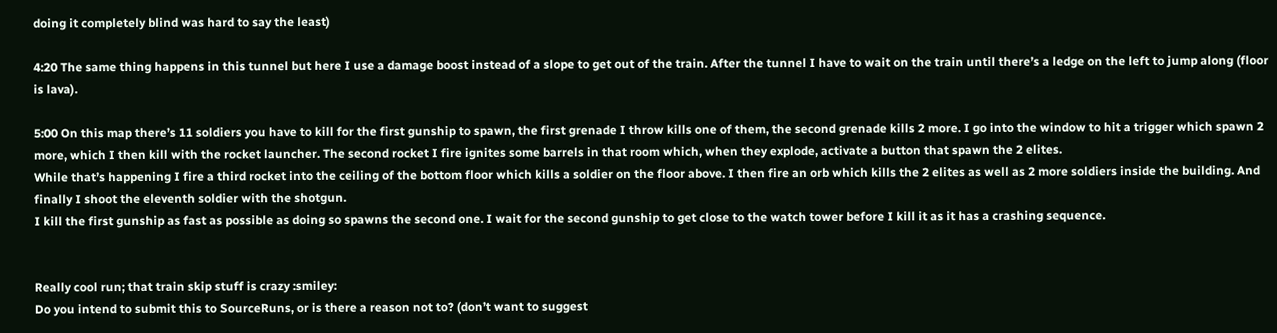doing it completely blind was hard to say the least)

4:20 The same thing happens in this tunnel but here I use a damage boost instead of a slope to get out of the train. After the tunnel I have to wait on the train until there’s a ledge on the left to jump along (floor is lava).

5:00 On this map there’s 11 soldiers you have to kill for the first gunship to spawn, the first grenade I throw kills one of them, the second grenade kills 2 more. I go into the window to hit a trigger which spawn 2 more, which I then kill with the rocket launcher. The second rocket I fire ignites some barrels in that room which, when they explode, activate a button that spawn the 2 elites.
While that’s happening I fire a third rocket into the ceiling of the bottom floor which kills a soldier on the floor above. I then fire an orb which kills the 2 elites as well as 2 more soldiers inside the building. And finally I shoot the eleventh soldier with the shotgun.
I kill the first gunship as fast as possible as doing so spawns the second one. I wait for the second gunship to get close to the watch tower before I kill it as it has a crashing sequence.


Really cool run; that train skip stuff is crazy :smiley:
Do you intend to submit this to SourceRuns, or is there a reason not to? (don’t want to suggest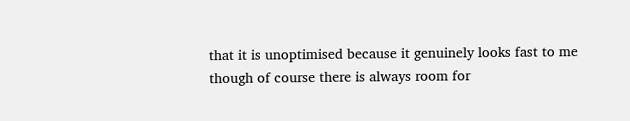that it is unoptimised because it genuinely looks fast to me though of course there is always room for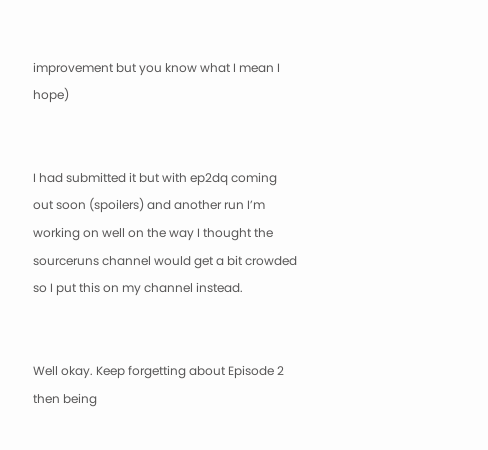improvement but you know what I mean I hope)


I had submitted it but with ep2dq coming out soon (spoilers) and another run I’m working on well on the way I thought the sourceruns channel would get a bit crowded so I put this on my channel instead.


Well okay. Keep forgetting about Episode 2 then being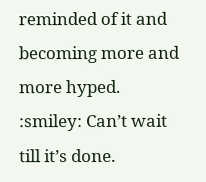reminded of it and becoming more and more hyped. :smiley: Can’t wait till it’s done.